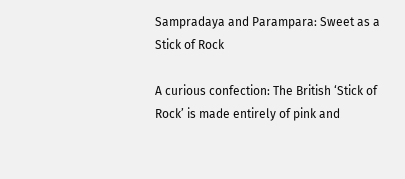Sampradaya and Parampara: Sweet as a Stick of Rock

A curious confection: The British ‘Stick of Rock’ is made entirely of pink and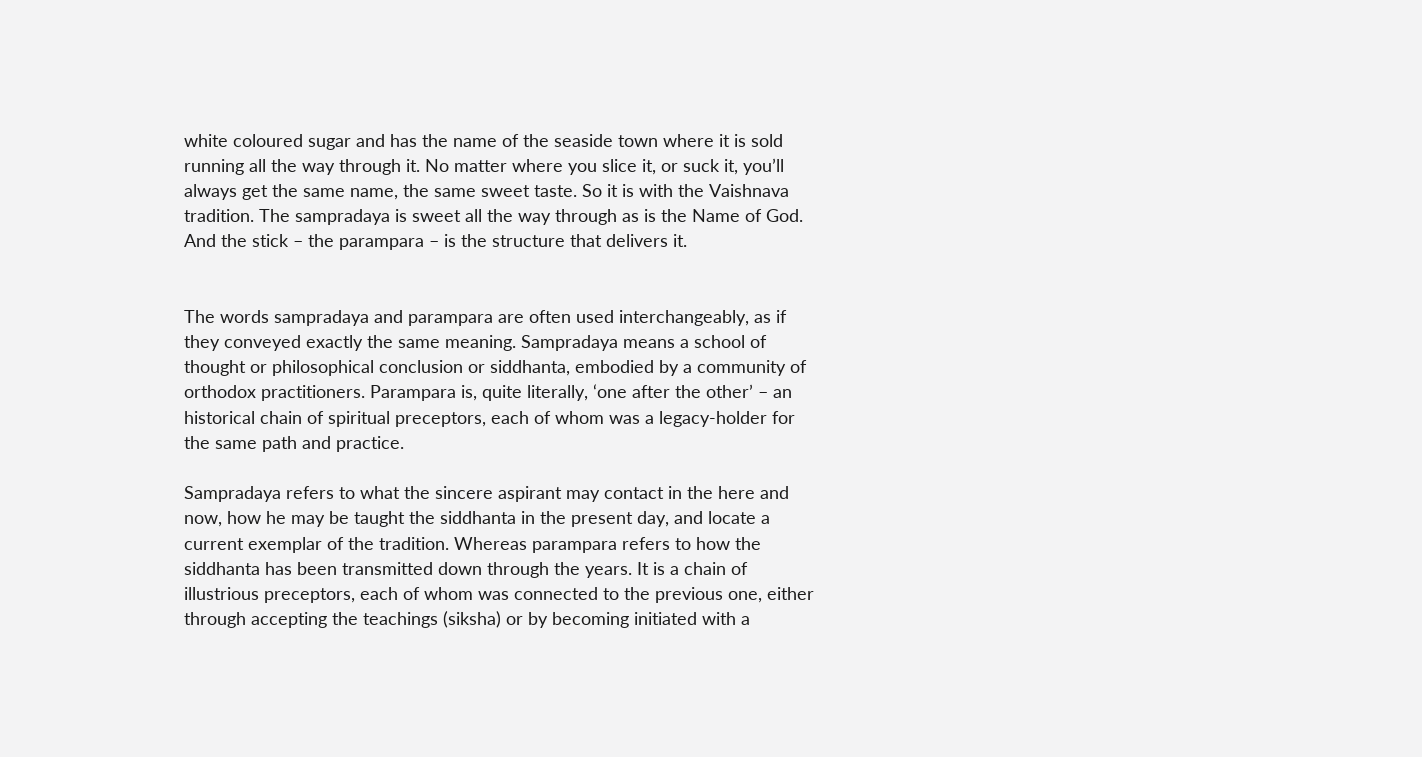white coloured sugar and has the name of the seaside town where it is sold running all the way through it. No matter where you slice it, or suck it, you’ll always get the same name, the same sweet taste. So it is with the Vaishnava tradition. The sampradaya is sweet all the way through as is the Name of God. And the stick – the parampara – is the structure that delivers it.


The words sampradaya and parampara are often used interchangeably, as if they conveyed exactly the same meaning. Sampradaya means a school of thought or philosophical conclusion or siddhanta, embodied by a community of orthodox practitioners. Parampara is, quite literally, ‘one after the other’ – an historical chain of spiritual preceptors, each of whom was a legacy-holder for the same path and practice.

Sampradaya refers to what the sincere aspirant may contact in the here and now, how he may be taught the siddhanta in the present day, and locate a current exemplar of the tradition. Whereas parampara refers to how the siddhanta has been transmitted down through the years. It is a chain of illustrious preceptors, each of whom was connected to the previous one, either through accepting the teachings (siksha) or by becoming initiated with a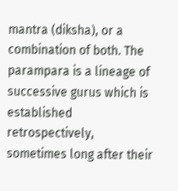mantra (diksha), or a combination of both. The parampara is a lineage of successive gurus which is established retrospectively, sometimes long after their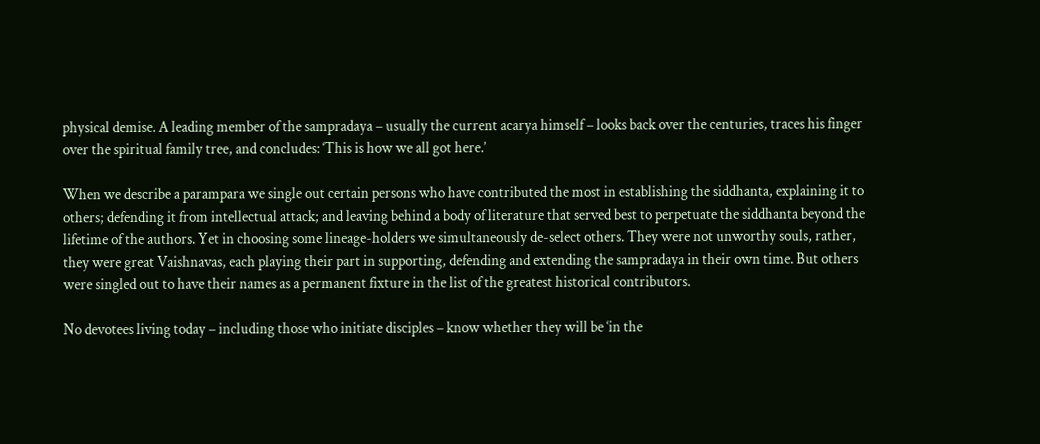physical demise. A leading member of the sampradaya – usually the current acarya himself – looks back over the centuries, traces his finger over the spiritual family tree, and concludes: ‘This is how we all got here.’

When we describe a parampara we single out certain persons who have contributed the most in establishing the siddhanta, explaining it to others; defending it from intellectual attack; and leaving behind a body of literature that served best to perpetuate the siddhanta beyond the lifetime of the authors. Yet in choosing some lineage-holders we simultaneously de-select others. They were not unworthy souls, rather, they were great Vaishnavas, each playing their part in supporting, defending and extending the sampradaya in their own time. But others were singled out to have their names as a permanent fixture in the list of the greatest historical contributors.

No devotees living today – including those who initiate disciples – know whether they will be ‘in the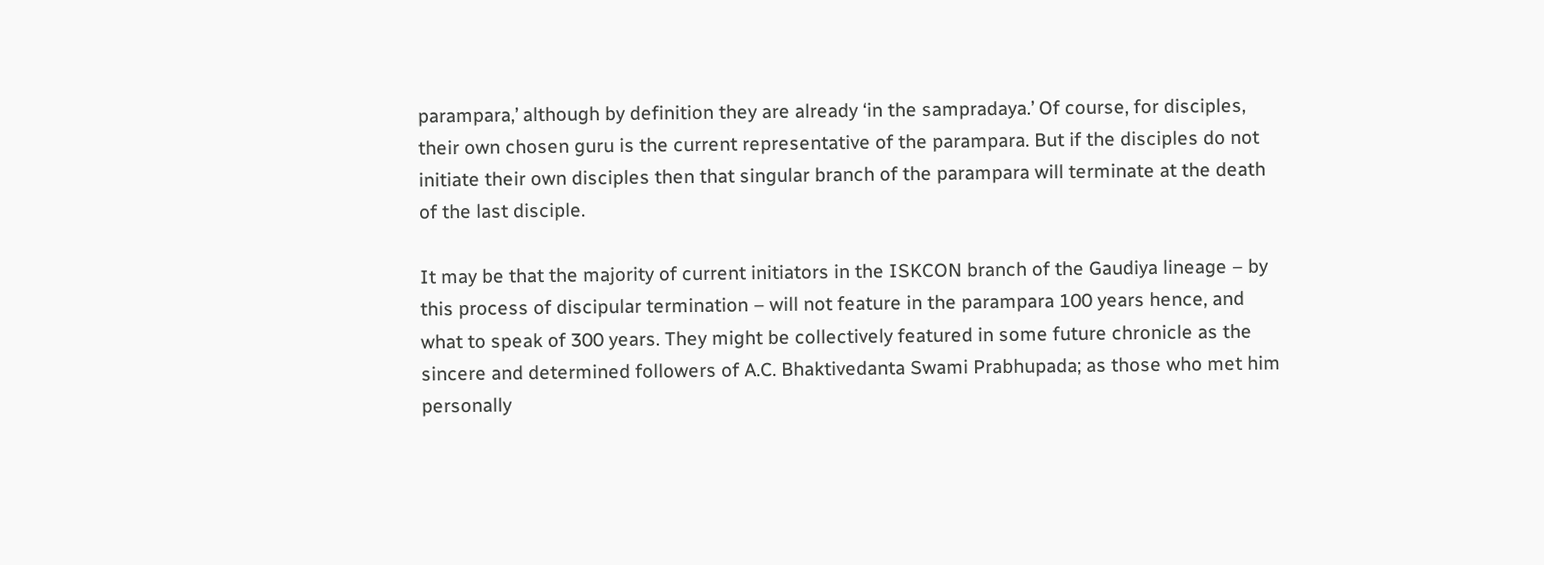parampara,’ although by definition they are already ‘in the sampradaya.’ Of course, for disciples, their own chosen guru is the current representative of the parampara. But if the disciples do not initiate their own disciples then that singular branch of the parampara will terminate at the death of the last disciple.

It may be that the majority of current initiators in the ISKCON branch of the Gaudiya lineage – by this process of discipular termination – will not feature in the parampara 100 years hence, and what to speak of 300 years. They might be collectively featured in some future chronicle as the sincere and determined followers of A.C. Bhaktivedanta Swami Prabhupada; as those who met him personally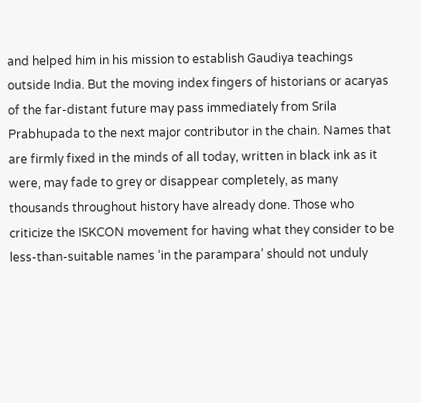and helped him in his mission to establish Gaudiya teachings outside India. But the moving index fingers of historians or acaryas of the far-distant future may pass immediately from Srila Prabhupada to the next major contributor in the chain. Names that are firmly fixed in the minds of all today, written in black ink as it were, may fade to grey or disappear completely, as many thousands throughout history have already done. Those who criticize the ISKCON movement for having what they consider to be less-than-suitable names ‘in the parampara’ should not unduly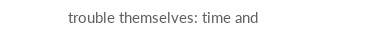trouble themselves: time and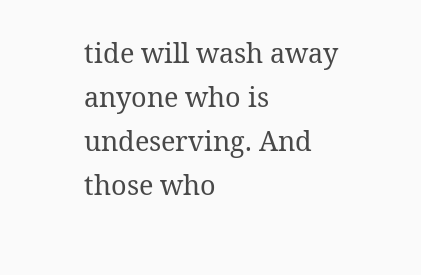tide will wash away anyone who is undeserving. And those who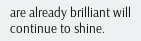are already brilliant will continue to shine.